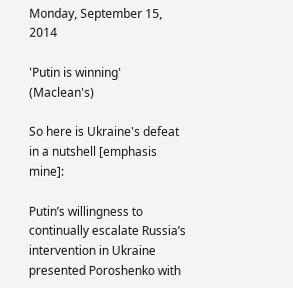Monday, September 15, 2014

'Putin is winning' (Maclean's)

So here is Ukraine's defeat in a nutshell [emphasis mine]:

Putin’s willingness to continually escalate Russia’s intervention in Ukraine presented Poroshenko with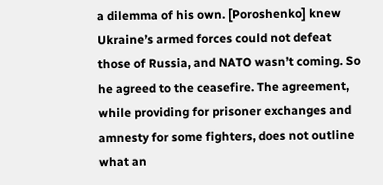a dilemma of his own. [Poroshenko] knew Ukraine’s armed forces could not defeat those of Russia, and NATO wasn’t coming. So he agreed to the ceasefire. The agreement, while providing for prisoner exchanges and amnesty for some fighters, does not outline what an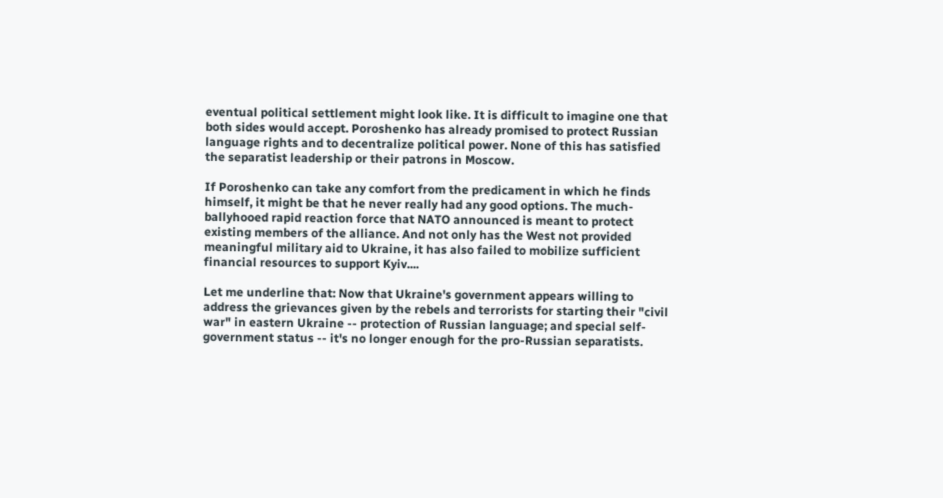eventual political settlement might look like. It is difficult to imagine one that both sides would accept. Poroshenko has already promised to protect Russian language rights and to decentralize political power. None of this has satisfied the separatist leadership or their patrons in Moscow.

If Poroshenko can take any comfort from the predicament in which he finds himself, it might be that he never really had any good options. The much-ballyhooed rapid reaction force that NATO announced is meant to protect existing members of the alliance. And not only has the West not provided meaningful military aid to Ukraine, it has also failed to mobilize sufficient financial resources to support Kyiv....

Let me underline that: Now that Ukraine's government appears willing to address the grievances given by the rebels and terrorists for starting their "civil war" in eastern Ukraine -- protection of Russian language; and special self-government status -- it's no longer enough for the pro-Russian separatists.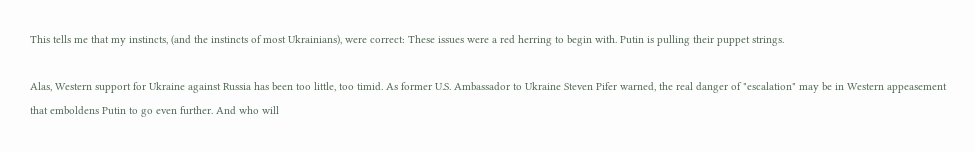This tells me that my instincts, (and the instincts of most Ukrainians), were correct: These issues were a red herring to begin with. Putin is pulling their puppet strings.

Alas, Western support for Ukraine against Russia has been too little, too timid. As former U.S. Ambassador to Ukraine Steven Pifer warned, the real danger of "escalation" may be in Western appeasement that emboldens Putin to go even further. And who will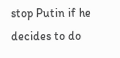stop Putin if he decides to do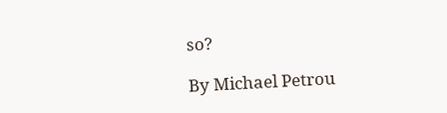so?

By Michael Petrou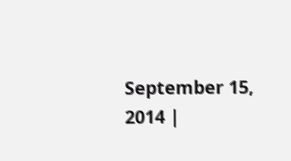September 15, 2014 |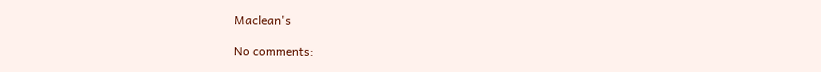Maclean's

No comments: